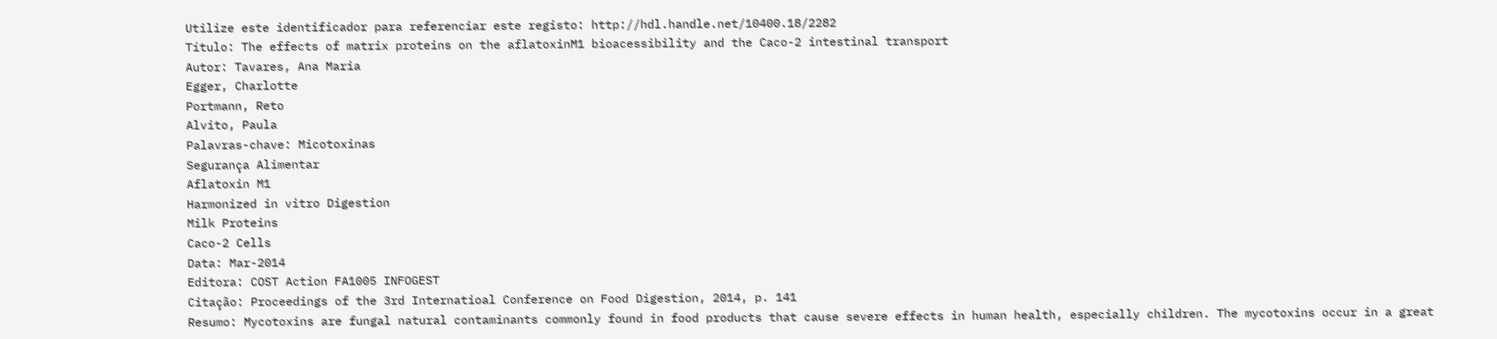Utilize este identificador para referenciar este registo: http://hdl.handle.net/10400.18/2282
Título: The effects of matrix proteins on the aflatoxinM1 bioacessibility and the Caco-2 intestinal transport
Autor: Tavares, Ana Maria
Egger, Charlotte
Portmann, Reto
Alvito, Paula
Palavras-chave: Micotoxinas
Segurança Alimentar
Aflatoxin M1
Harmonized in vitro Digestion
Milk Proteins
Caco-2 Cells
Data: Mar-2014
Editora: COST Action FA1005 INFOGEST
Citação: Proceedings of the 3rd Internatioal Conference on Food Digestion, 2014, p. 141
Resumo: Mycotoxins are fungal natural contaminants commonly found in food products that cause severe effects in human health, especially children. The mycotoxins occur in a great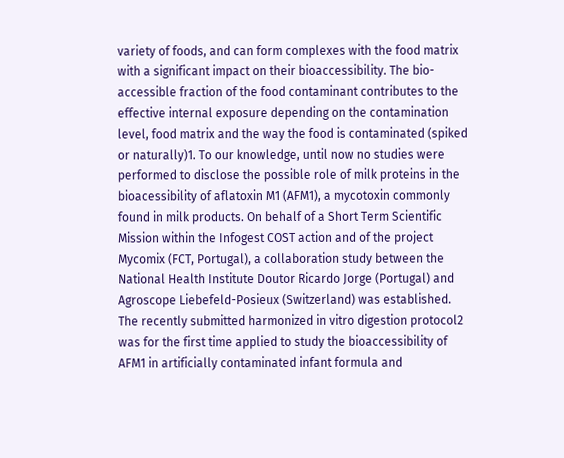variety of foods, and can form complexes with the food matrix with a significant impact on their bioaccessibility. The bio-accessible fraction of the food contaminant contributes to the effective internal exposure depending on the contamination level, food matrix and the way the food is contaminated (spiked or naturally)1. To our knowledge, until now no studies were performed to disclose the possible role of milk proteins in the bioacessibility of aflatoxin M1 (AFM1), a mycotoxin commonly found in milk products. On behalf of a Short Term Scientific Mission within the Infogest COST action and of the project Mycomix (FCT, Portugal), a collaboration study between the National Health Institute Doutor Ricardo Jorge (Portugal) and Agroscope Liebefeld-Posieux (Switzerland) was established. The recently submitted harmonized in vitro digestion protocol2 was for the first time applied to study the bioaccessibility of AFM1 in artificially contaminated infant formula and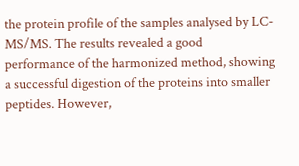the protein profile of the samples analysed by LC-MS/MS. The results revealed a good performance of the harmonized method, showing a successful digestion of the proteins into smaller peptides. However,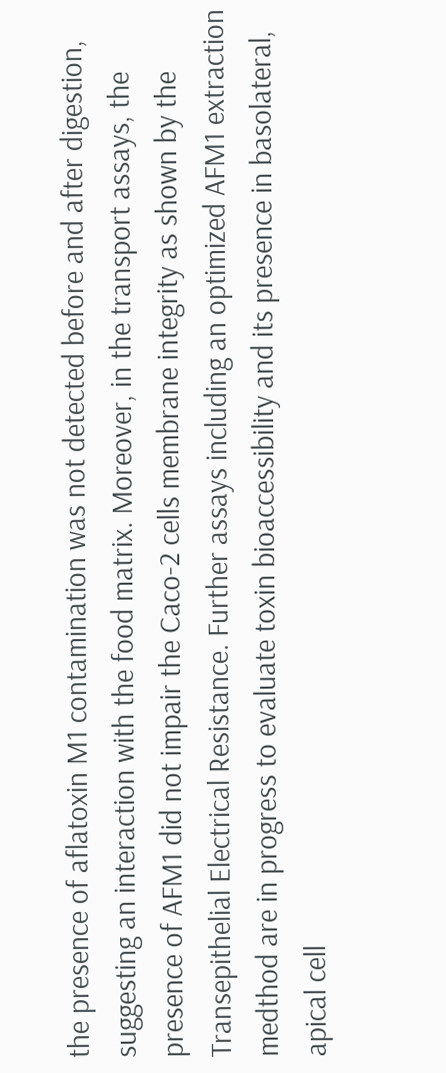the presence of aflatoxin M1 contamination was not detected before and after digestion, suggesting an interaction with the food matrix. Moreover, in the transport assays, the presence of AFM1 did not impair the Caco-2 cells membrane integrity as shown by the Transepithelial Electrical Resistance. Further assays including an optimized AFM1 extraction medthod are in progress to evaluate toxin bioaccessibility and its presence in basolateral, apical cell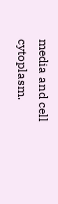media and cell cytoplasm.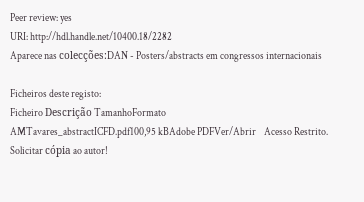Peer review: yes
URI: http://hdl.handle.net/10400.18/2282
Aparece nas colecções:DAN - Posters/abstracts em congressos internacionais

Ficheiros deste registo:
Ficheiro Descrição TamanhoFormato
AMTavares_abstractICFD.pdf100,95 kBAdobe PDFVer/Abrir    Acesso Restrito. Solicitar cópia ao autor!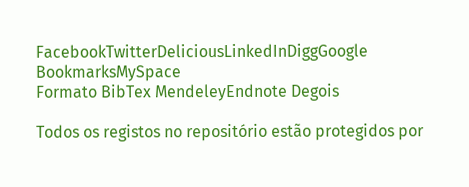FacebookTwitterDeliciousLinkedInDiggGoogle BookmarksMySpace
Formato BibTex MendeleyEndnote Degois

Todos os registos no repositório estão protegidos por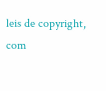leis de copyright, com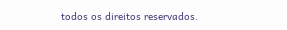todos os direitos reservados.